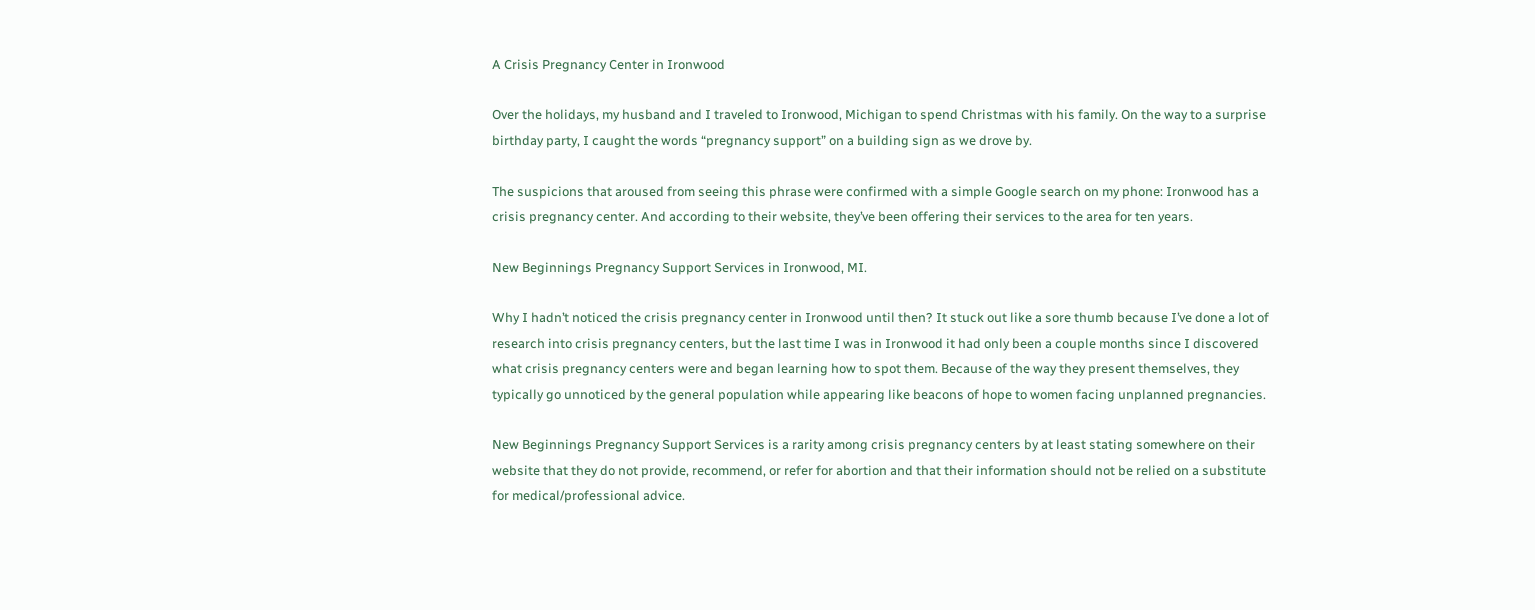A Crisis Pregnancy Center in Ironwood

Over the holidays, my husband and I traveled to Ironwood, Michigan to spend Christmas with his family. On the way to a surprise birthday party, I caught the words “pregnancy support” on a building sign as we drove by.

The suspicions that aroused from seeing this phrase were confirmed with a simple Google search on my phone: Ironwood has a crisis pregnancy center. And according to their website, they’ve been offering their services to the area for ten years.

New Beginnings Pregnancy Support Services in Ironwood, MI.

Why I hadn’t noticed the crisis pregnancy center in Ironwood until then? It stuck out like a sore thumb because I’ve done a lot of research into crisis pregnancy centers, but the last time I was in Ironwood it had only been a couple months since I discovered what crisis pregnancy centers were and began learning how to spot them. Because of the way they present themselves, they typically go unnoticed by the general population while appearing like beacons of hope to women facing unplanned pregnancies.

New Beginnings Pregnancy Support Services is a rarity among crisis pregnancy centers by at least stating somewhere on their website that they do not provide, recommend, or refer for abortion and that their information should not be relied on a substitute for medical/professional advice.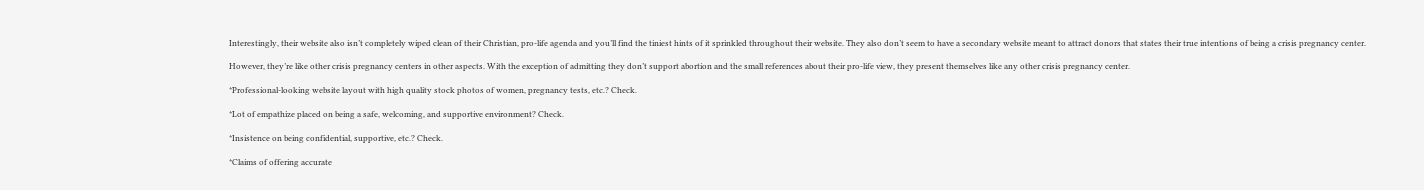Interestingly, their website also isn’t completely wiped clean of their Christian, pro-life agenda and you’ll find the tiniest hints of it sprinkled throughout their website. They also don’t seem to have a secondary website meant to attract donors that states their true intentions of being a crisis pregnancy center.

However, they’re like other crisis pregnancy centers in other aspects. With the exception of admitting they don’t support abortion and the small references about their pro-life view, they present themselves like any other crisis pregnancy center.

*Professional-looking website layout with high quality stock photos of women, pregnancy tests, etc.? Check.

*Lot of empathize placed on being a safe, welcoming, and supportive environment? Check.

*Insistence on being confidential, supportive, etc.? Check.

*Claims of offering accurate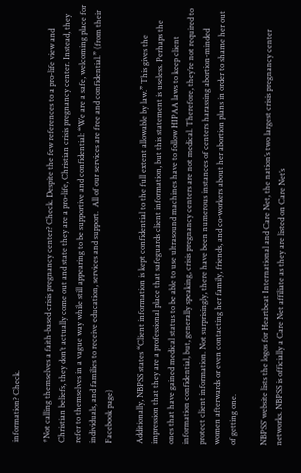information? Check.

*Not calling themselves a faith-based crisis pregnancy center? Check. Despite the few references to a pro-life view and Christian beliefs, they don’t actually come out and state they are a pro-life, Christian crisis pregnancy center. Instead, they refer to themselves in a vague way while still appearing to be supportive and confidential: “We are a safe, welcoming place for individuals, and families to receive education, services and support.  All of our services are free and confidential.” (from their Facebook page)

Additionally, NBPSS states “Client information is kept confidential to the full extent allowable by law.” This gives the impression that they are a professional place that safeguards client information, but this statement is useless. Perhaps the ones that have gained medical status to be able to use ultrasound machines have to follow HIPAA laws to keep client information confidential, but, generally speaking, crisis pregnancy centers are not medical. Therefore, they’re not required to protect client information. Not surprisingly, there have been numerous instances of centers harassing abortion-minded women afterwards or even contacting her family, friends, and co-workers about her abortion plans in order to shame her out of getting one.

NBPSS’ website lists the logos for Heartbeat International and Care Net, the nation’s two largest crisis pregnancy center networks. NBPSS is officially a Care Net affiliate as they are listed on Care Net’s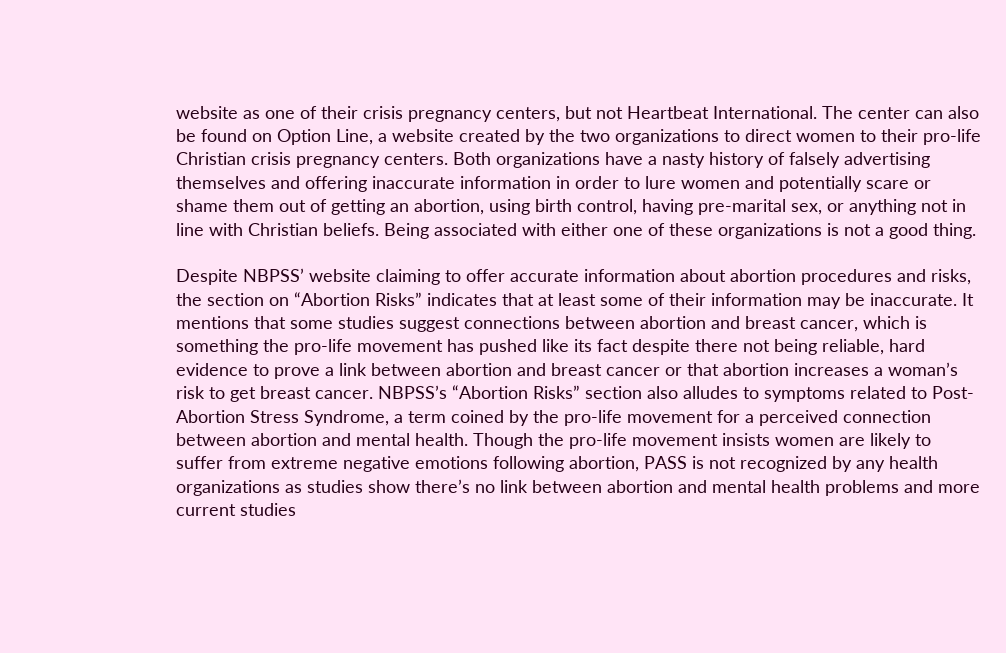website as one of their crisis pregnancy centers, but not Heartbeat International. The center can also be found on Option Line, a website created by the two organizations to direct women to their pro-life Christian crisis pregnancy centers. Both organizations have a nasty history of falsely advertising themselves and offering inaccurate information in order to lure women and potentially scare or shame them out of getting an abortion, using birth control, having pre-marital sex, or anything not in line with Christian beliefs. Being associated with either one of these organizations is not a good thing.

Despite NBPSS’ website claiming to offer accurate information about abortion procedures and risks, the section on “Abortion Risks” indicates that at least some of their information may be inaccurate. It mentions that some studies suggest connections between abortion and breast cancer, which is something the pro-life movement has pushed like its fact despite there not being reliable, hard evidence to prove a link between abortion and breast cancer or that abortion increases a woman’s risk to get breast cancer. NBPSS’s “Abortion Risks” section also alludes to symptoms related to Post-Abortion Stress Syndrome, a term coined by the pro-life movement for a perceived connection between abortion and mental health. Though the pro-life movement insists women are likely to suffer from extreme negative emotions following abortion, PASS is not recognized by any health organizations as studies show there’s no link between abortion and mental health problems and more current studies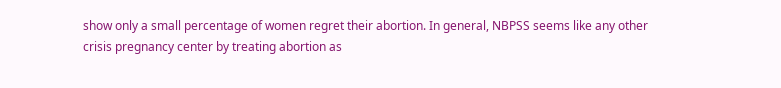show only a small percentage of women regret their abortion. In general, NBPSS seems like any other crisis pregnancy center by treating abortion as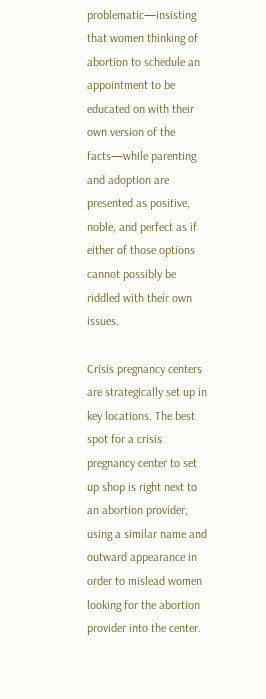problematic—insisting that women thinking of abortion to schedule an appointment to be educated on with their own version of the facts—while parenting and adoption are presented as positive, noble, and perfect as if either of those options cannot possibly be riddled with their own issues.

Crisis pregnancy centers are strategically set up in key locations. The best spot for a crisis pregnancy center to set up shop is right next to an abortion provider, using a similar name and outward appearance in order to mislead women looking for the abortion provider into the center.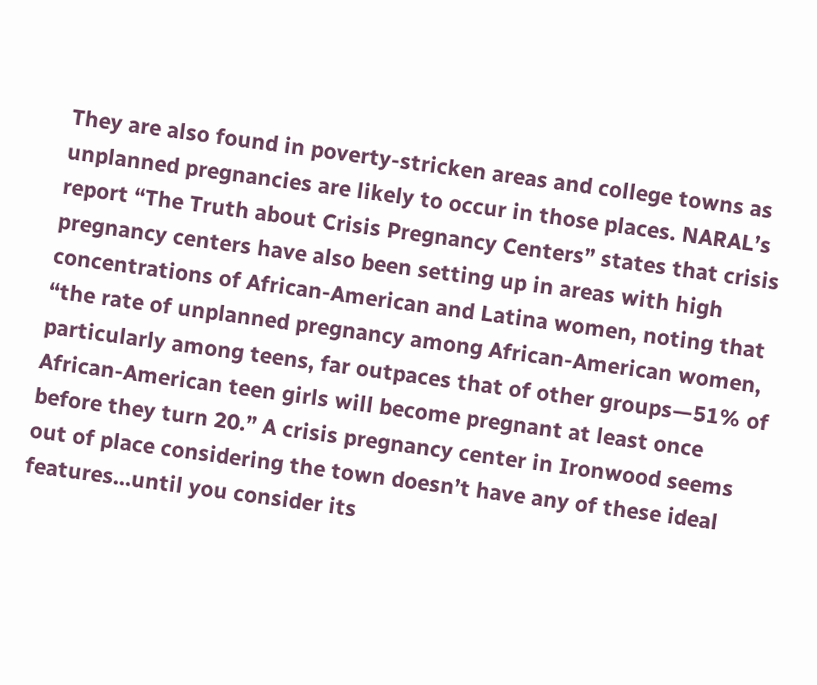They are also found in poverty-stricken areas and college towns as unplanned pregnancies are likely to occur in those places. NARAL’s report “The Truth about Crisis Pregnancy Centers” states that crisis pregnancy centers have also been setting up in areas with high concentrations of African-American and Latina women, noting that “the rate of unplanned pregnancy among African-American women, particularly among teens, far outpaces that of other groups—51% of African-American teen girls will become pregnant at least once before they turn 20.” A crisis pregnancy center in Ironwood seems out of place considering the town doesn’t have any of these ideal features…until you consider its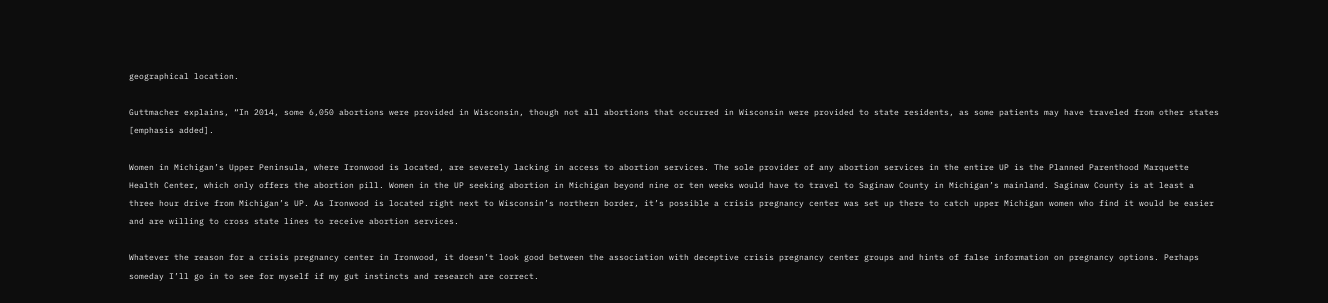geographical location.

Guttmacher explains, “In 2014, some 6,050 abortions were provided in Wisconsin, though not all abortions that occurred in Wisconsin were provided to state residents, as some patients may have traveled from other states [emphasis added].

Women in Michigan’s Upper Peninsula, where Ironwood is located, are severely lacking in access to abortion services. The sole provider of any abortion services in the entire UP is the Planned Parenthood Marquette Health Center, which only offers the abortion pill. Women in the UP seeking abortion in Michigan beyond nine or ten weeks would have to travel to Saginaw County in Michigan’s mainland. Saginaw County is at least a three hour drive from Michigan’s UP. As Ironwood is located right next to Wisconsin’s northern border, it’s possible a crisis pregnancy center was set up there to catch upper Michigan women who find it would be easier and are willing to cross state lines to receive abortion services.

Whatever the reason for a crisis pregnancy center in Ironwood, it doesn’t look good between the association with deceptive crisis pregnancy center groups and hints of false information on pregnancy options. Perhaps someday I’ll go in to see for myself if my gut instincts and research are correct.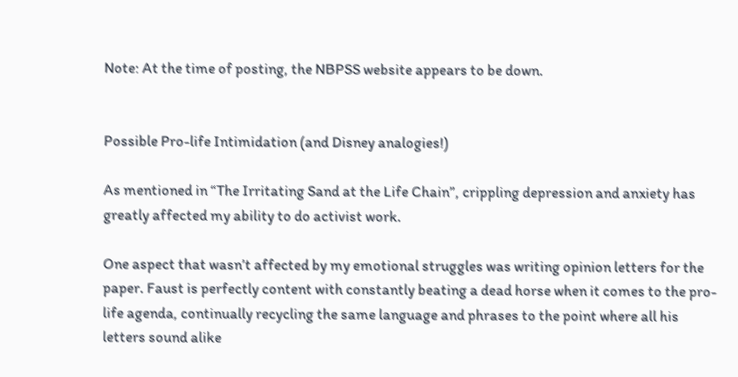Note: At the time of posting, the NBPSS website appears to be down.


Possible Pro-life Intimidation (and Disney analogies!)

As mentioned in “The Irritating Sand at the Life Chain”, crippling depression and anxiety has greatly affected my ability to do activist work.

One aspect that wasn’t affected by my emotional struggles was writing opinion letters for the paper. Faust is perfectly content with constantly beating a dead horse when it comes to the pro-life agenda, continually recycling the same language and phrases to the point where all his letters sound alike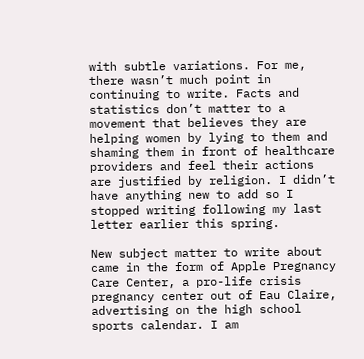with subtle variations. For me, there wasn’t much point in continuing to write. Facts and statistics don’t matter to a movement that believes they are helping women by lying to them and shaming them in front of healthcare providers and feel their actions are justified by religion. I didn’t have anything new to add so I stopped writing following my last letter earlier this spring.

New subject matter to write about came in the form of Apple Pregnancy Care Center, a pro-life crisis pregnancy center out of Eau Claire, advertising on the high school sports calendar. I am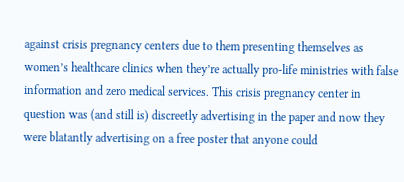against crisis pregnancy centers due to them presenting themselves as women’s healthcare clinics when they’re actually pro-life ministries with false information and zero medical services. This crisis pregnancy center in question was (and still is) discreetly advertising in the paper and now they were blatantly advertising on a free poster that anyone could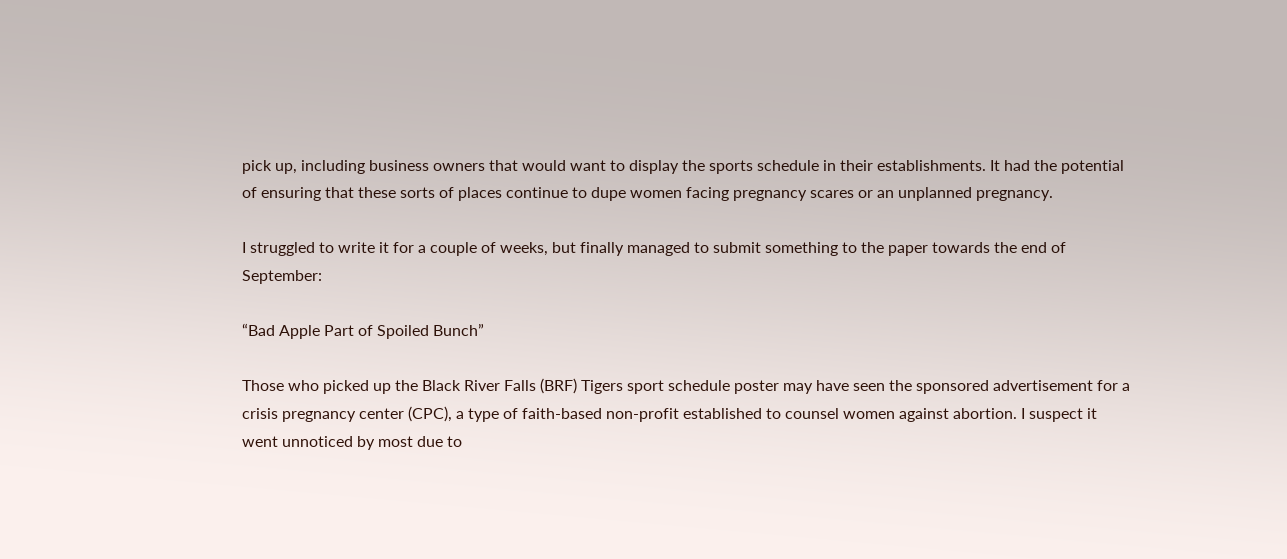pick up, including business owners that would want to display the sports schedule in their establishments. It had the potential of ensuring that these sorts of places continue to dupe women facing pregnancy scares or an unplanned pregnancy.

I struggled to write it for a couple of weeks, but finally managed to submit something to the paper towards the end of September:

“Bad Apple Part of Spoiled Bunch”

Those who picked up the Black River Falls (BRF) Tigers sport schedule poster may have seen the sponsored advertisement for a crisis pregnancy center (CPC), a type of faith-based non-profit established to counsel women against abortion. I suspect it went unnoticed by most due to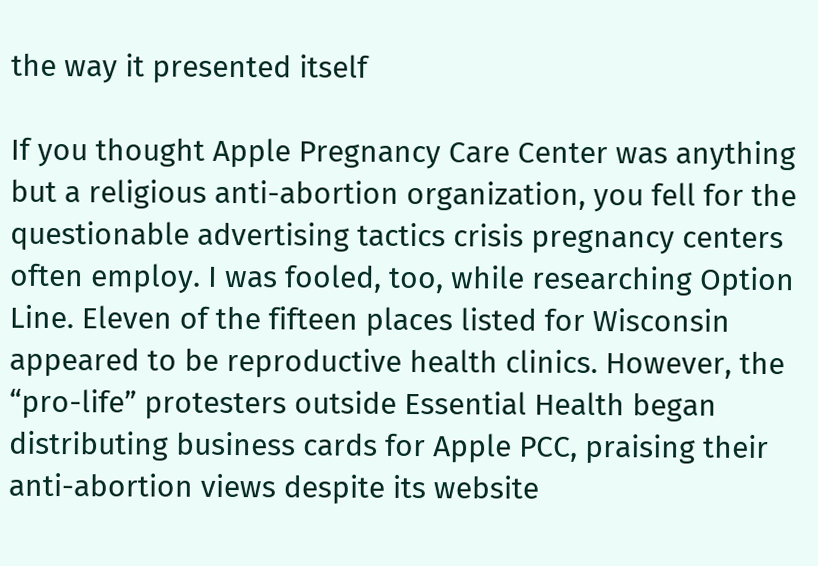the way it presented itself

If you thought Apple Pregnancy Care Center was anything but a religious anti-abortion organization, you fell for the questionable advertising tactics crisis pregnancy centers often employ. I was fooled, too, while researching Option Line. Eleven of the fifteen places listed for Wisconsin appeared to be reproductive health clinics. However, the “pro-life” protesters outside Essential Health began distributing business cards for Apple PCC, praising their anti-abortion views despite its website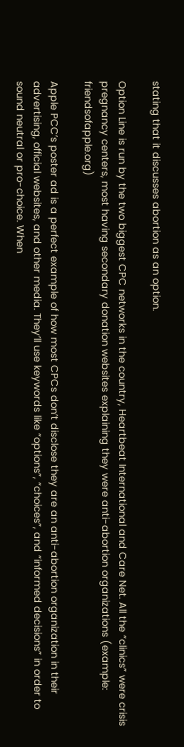stating that it discusses abortion as an option.

Option Line is run by the two biggest CPC networks in the country, Heartbeat International and Care Net. All the “clinics” were crisis pregnancy centers, most having secondary donation websites explaining they were anti-abortion organizations (example: friendsofapple.org)

Apple PCC’s poster ad is a perfect example of how most CPCs don’t disclose they are an anti-abortion organization in their advertising, official websites, and other media. They’ll use keywords like “options”, “choices”, and “informed decisions” in order to sound neutral or pro-choice. When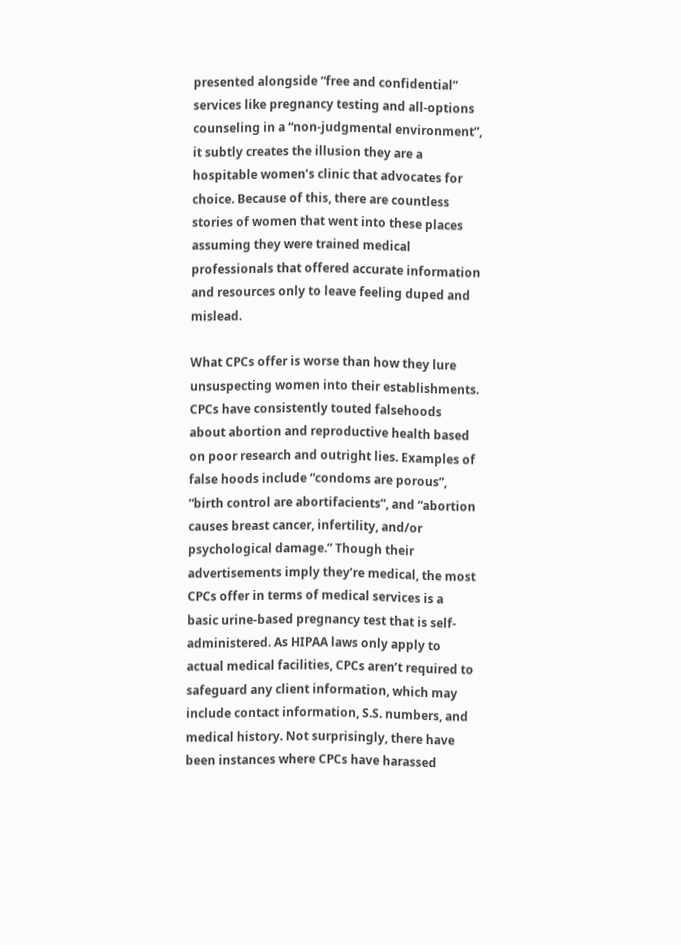presented alongside “free and confidential” services like pregnancy testing and all-options counseling in a “non-judgmental environment”, it subtly creates the illusion they are a hospitable women’s clinic that advocates for choice. Because of this, there are countless stories of women that went into these places assuming they were trained medical professionals that offered accurate information and resources only to leave feeling duped and mislead.

What CPCs offer is worse than how they lure unsuspecting women into their establishments. CPCs have consistently touted falsehoods about abortion and reproductive health based on poor research and outright lies. Examples of false hoods include “condoms are porous”, “birth control are abortifacients”, and “abortion causes breast cancer, infertility, and/or psychological damage.” Though their advertisements imply they’re medical, the most CPCs offer in terms of medical services is a basic urine-based pregnancy test that is self-administered. As HIPAA laws only apply to actual medical facilities, CPCs aren’t required to safeguard any client information, which may include contact information, S.S. numbers, and medical history. Not surprisingly, there have been instances where CPCs have harassed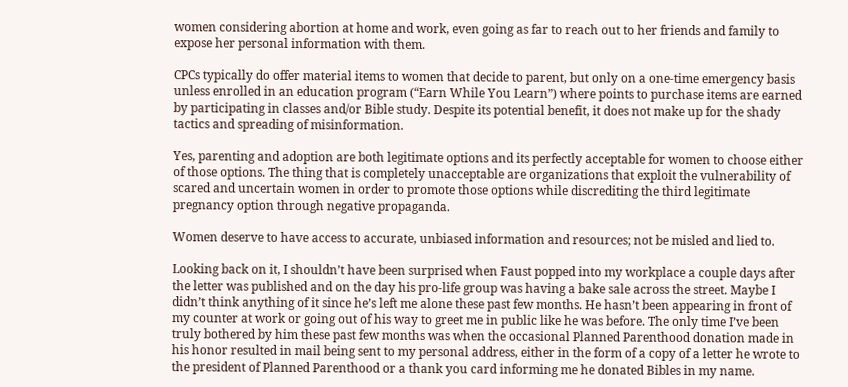women considering abortion at home and work, even going as far to reach out to her friends and family to expose her personal information with them.

CPCs typically do offer material items to women that decide to parent, but only on a one-time emergency basis unless enrolled in an education program (“Earn While You Learn”) where points to purchase items are earned by participating in classes and/or Bible study. Despite its potential benefit, it does not make up for the shady tactics and spreading of misinformation.

Yes, parenting and adoption are both legitimate options and its perfectly acceptable for women to choose either of those options. The thing that is completely unacceptable are organizations that exploit the vulnerability of scared and uncertain women in order to promote those options while discrediting the third legitimate pregnancy option through negative propaganda.

Women deserve to have access to accurate, unbiased information and resources; not be misled and lied to.

Looking back on it, I shouldn’t have been surprised when Faust popped into my workplace a couple days after the letter was published and on the day his pro-life group was having a bake sale across the street. Maybe I didn’t think anything of it since he’s left me alone these past few months. He hasn’t been appearing in front of my counter at work or going out of his way to greet me in public like he was before. The only time I’ve been truly bothered by him these past few months was when the occasional Planned Parenthood donation made in his honor resulted in mail being sent to my personal address, either in the form of a copy of a letter he wrote to the president of Planned Parenthood or a thank you card informing me he donated Bibles in my name.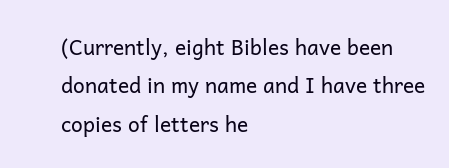(Currently, eight Bibles have been donated in my name and I have three copies of letters he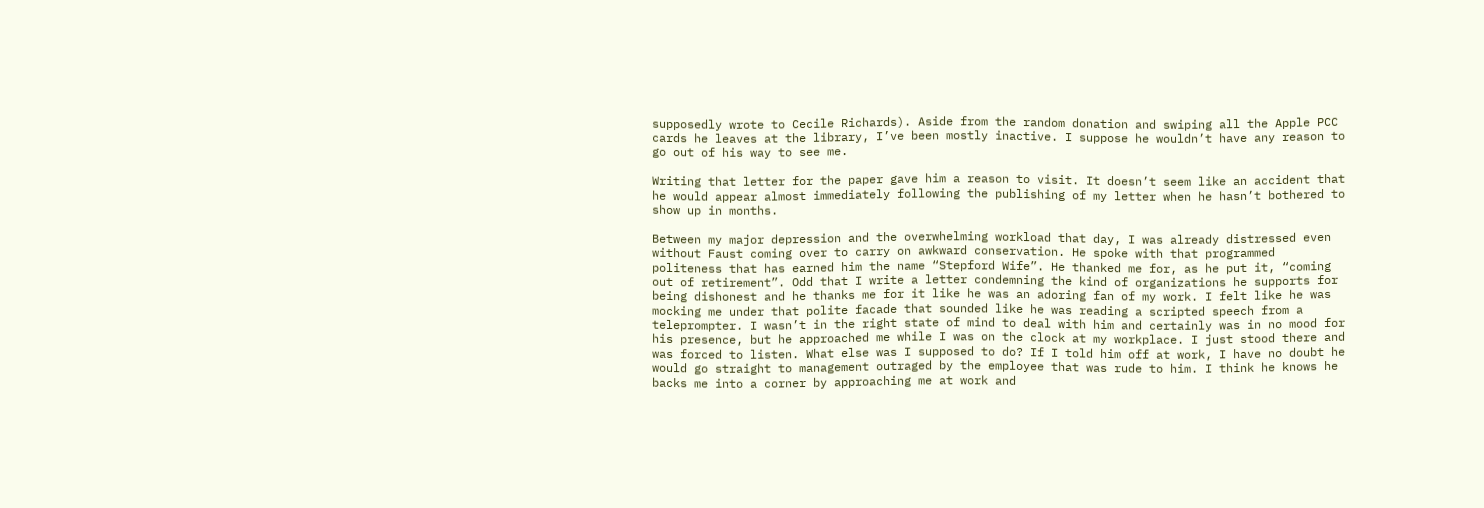supposedly wrote to Cecile Richards). Aside from the random donation and swiping all the Apple PCC cards he leaves at the library, I’ve been mostly inactive. I suppose he wouldn’t have any reason to go out of his way to see me.

Writing that letter for the paper gave him a reason to visit. It doesn’t seem like an accident that he would appear almost immediately following the publishing of my letter when he hasn’t bothered to show up in months.

Between my major depression and the overwhelming workload that day, I was already distressed even without Faust coming over to carry on awkward conservation. He spoke with that programmed politeness that has earned him the name “Stepford Wife”. He thanked me for, as he put it, “coming out of retirement”. Odd that I write a letter condemning the kind of organizations he supports for being dishonest and he thanks me for it like he was an adoring fan of my work. I felt like he was mocking me under that polite facade that sounded like he was reading a scripted speech from a teleprompter. I wasn’t in the right state of mind to deal with him and certainly was in no mood for his presence, but he approached me while I was on the clock at my workplace. I just stood there and was forced to listen. What else was I supposed to do? If I told him off at work, I have no doubt he would go straight to management outraged by the employee that was rude to him. I think he knows he backs me into a corner by approaching me at work and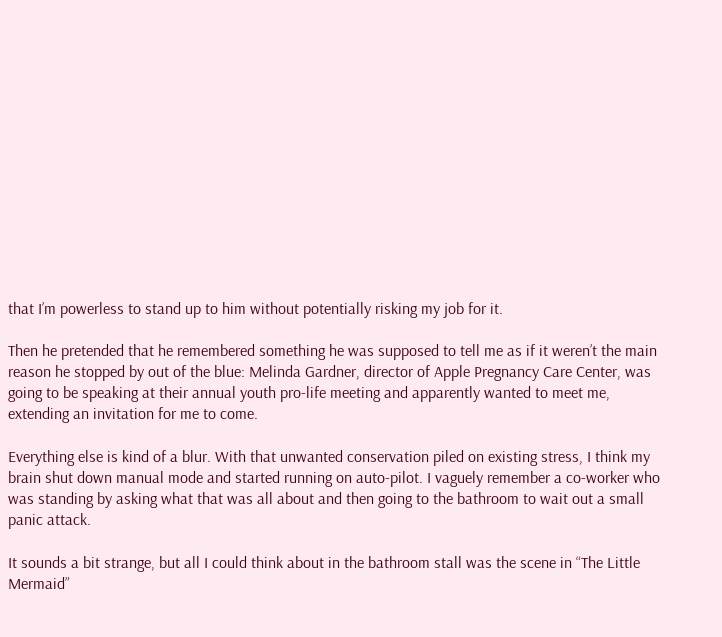that I’m powerless to stand up to him without potentially risking my job for it.

Then he pretended that he remembered something he was supposed to tell me as if it weren’t the main reason he stopped by out of the blue: Melinda Gardner, director of Apple Pregnancy Care Center, was going to be speaking at their annual youth pro-life meeting and apparently wanted to meet me, extending an invitation for me to come.

Everything else is kind of a blur. With that unwanted conservation piled on existing stress, I think my brain shut down manual mode and started running on auto-pilot. I vaguely remember a co-worker who was standing by asking what that was all about and then going to the bathroom to wait out a small panic attack.

It sounds a bit strange, but all I could think about in the bathroom stall was the scene in “The Little Mermaid”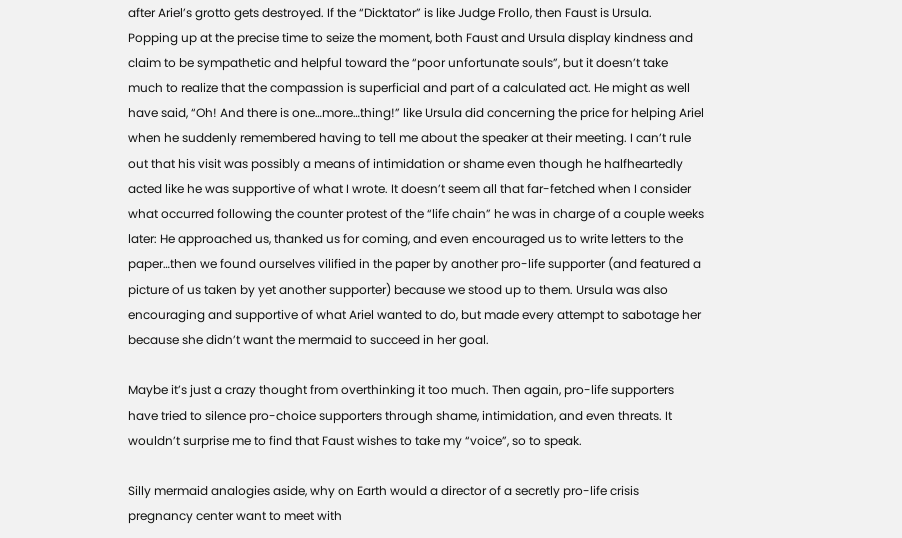after Ariel’s grotto gets destroyed. If the “Dicktator” is like Judge Frollo, then Faust is Ursula. Popping up at the precise time to seize the moment, both Faust and Ursula display kindness and claim to be sympathetic and helpful toward the “poor unfortunate souls”, but it doesn’t take much to realize that the compassion is superficial and part of a calculated act. He might as well have said, “Oh! And there is one…more…thing!” like Ursula did concerning the price for helping Ariel when he suddenly remembered having to tell me about the speaker at their meeting. I can’t rule out that his visit was possibly a means of intimidation or shame even though he halfheartedly acted like he was supportive of what I wrote. It doesn’t seem all that far-fetched when I consider what occurred following the counter protest of the “life chain” he was in charge of a couple weeks later: He approached us, thanked us for coming, and even encouraged us to write letters to the paper…then we found ourselves vilified in the paper by another pro-life supporter (and featured a picture of us taken by yet another supporter) because we stood up to them. Ursula was also encouraging and supportive of what Ariel wanted to do, but made every attempt to sabotage her because she didn’t want the mermaid to succeed in her goal.

Maybe it’s just a crazy thought from overthinking it too much. Then again, pro-life supporters have tried to silence pro-choice supporters through shame, intimidation, and even threats. It wouldn’t surprise me to find that Faust wishes to take my “voice”, so to speak.

Silly mermaid analogies aside, why on Earth would a director of a secretly pro-life crisis pregnancy center want to meet with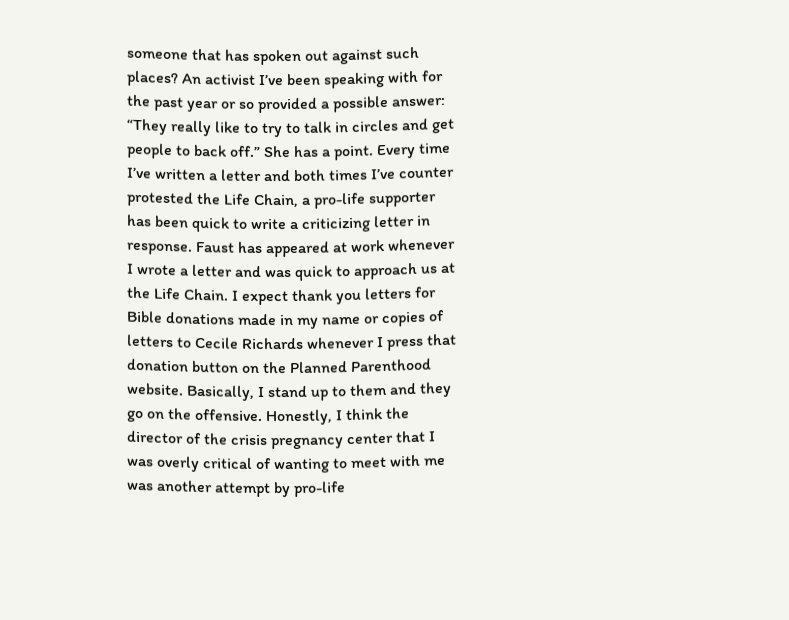someone that has spoken out against such places? An activist I’ve been speaking with for the past year or so provided a possible answer: “They really like to try to talk in circles and get people to back off.” She has a point. Every time I’ve written a letter and both times I’ve counter protested the Life Chain, a pro-life supporter has been quick to write a criticizing letter in response. Faust has appeared at work whenever I wrote a letter and was quick to approach us at the Life Chain. I expect thank you letters for Bible donations made in my name or copies of letters to Cecile Richards whenever I press that donation button on the Planned Parenthood website. Basically, I stand up to them and they go on the offensive. Honestly, I think the director of the crisis pregnancy center that I was overly critical of wanting to meet with me was another attempt by pro-life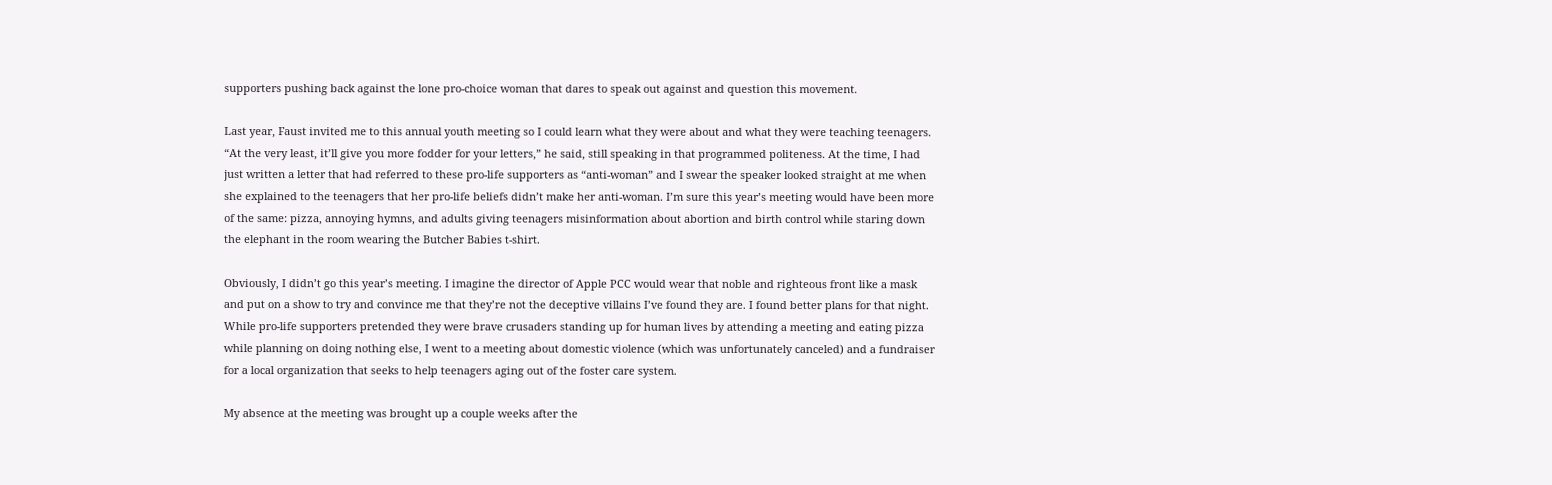supporters pushing back against the lone pro-choice woman that dares to speak out against and question this movement.

Last year, Faust invited me to this annual youth meeting so I could learn what they were about and what they were teaching teenagers. “At the very least, it’ll give you more fodder for your letters,” he said, still speaking in that programmed politeness. At the time, I had just written a letter that had referred to these pro-life supporters as “anti-woman” and I swear the speaker looked straight at me when she explained to the teenagers that her pro-life beliefs didn’t make her anti-woman. I’m sure this year’s meeting would have been more of the same: pizza, annoying hymns, and adults giving teenagers misinformation about abortion and birth control while staring down the elephant in the room wearing the Butcher Babies t-shirt.

Obviously, I didn’t go this year’s meeting. I imagine the director of Apple PCC would wear that noble and righteous front like a mask and put on a show to try and convince me that they’re not the deceptive villains I’ve found they are. I found better plans for that night. While pro-life supporters pretended they were brave crusaders standing up for human lives by attending a meeting and eating pizza while planning on doing nothing else, I went to a meeting about domestic violence (which was unfortunately canceled) and a fundraiser for a local organization that seeks to help teenagers aging out of the foster care system.

My absence at the meeting was brought up a couple weeks after the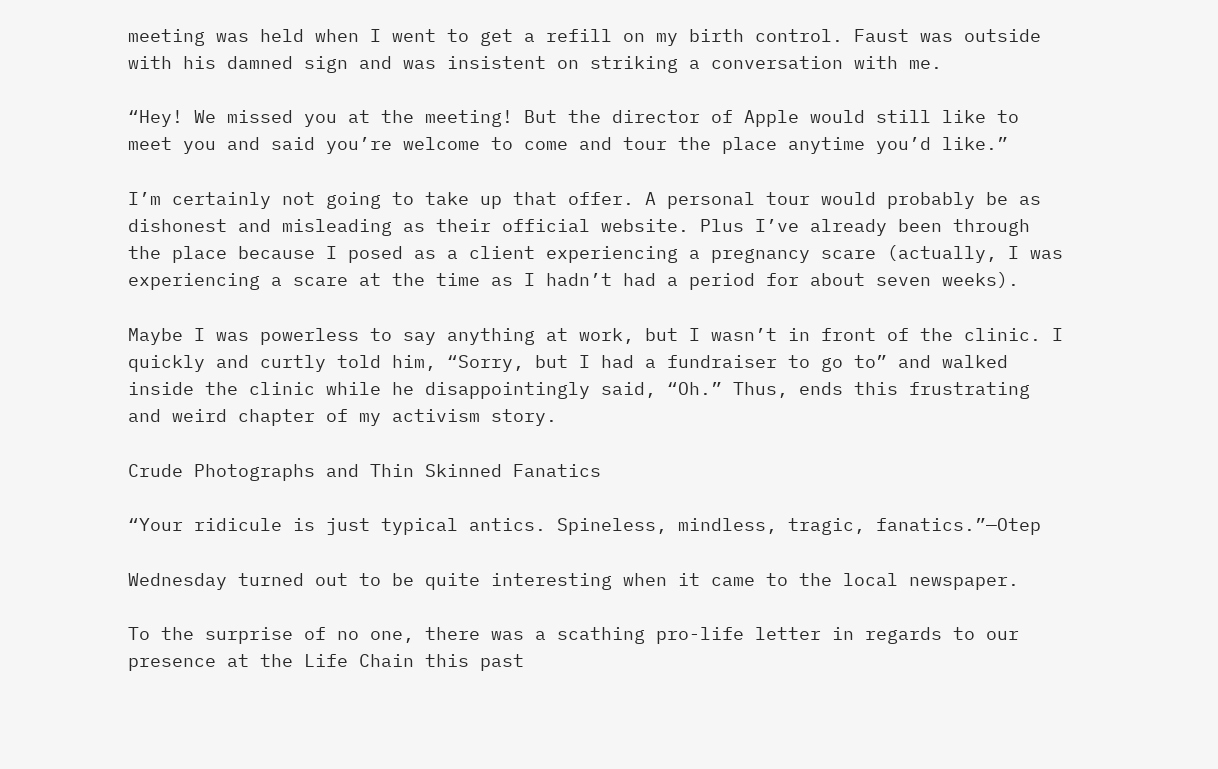meeting was held when I went to get a refill on my birth control. Faust was outside with his damned sign and was insistent on striking a conversation with me.

“Hey! We missed you at the meeting! But the director of Apple would still like to meet you and said you’re welcome to come and tour the place anytime you’d like.”

I’m certainly not going to take up that offer. A personal tour would probably be as dishonest and misleading as their official website. Plus I’ve already been through the place because I posed as a client experiencing a pregnancy scare (actually, I was experiencing a scare at the time as I hadn’t had a period for about seven weeks).

Maybe I was powerless to say anything at work, but I wasn’t in front of the clinic. I quickly and curtly told him, “Sorry, but I had a fundraiser to go to” and walked inside the clinic while he disappointingly said, “Oh.” Thus, ends this frustrating and weird chapter of my activism story.

Crude Photographs and Thin Skinned Fanatics

“Your ridicule is just typical antics. Spineless, mindless, tragic, fanatics.”—Otep

Wednesday turned out to be quite interesting when it came to the local newspaper.

To the surprise of no one, there was a scathing pro-life letter in regards to our presence at the Life Chain this past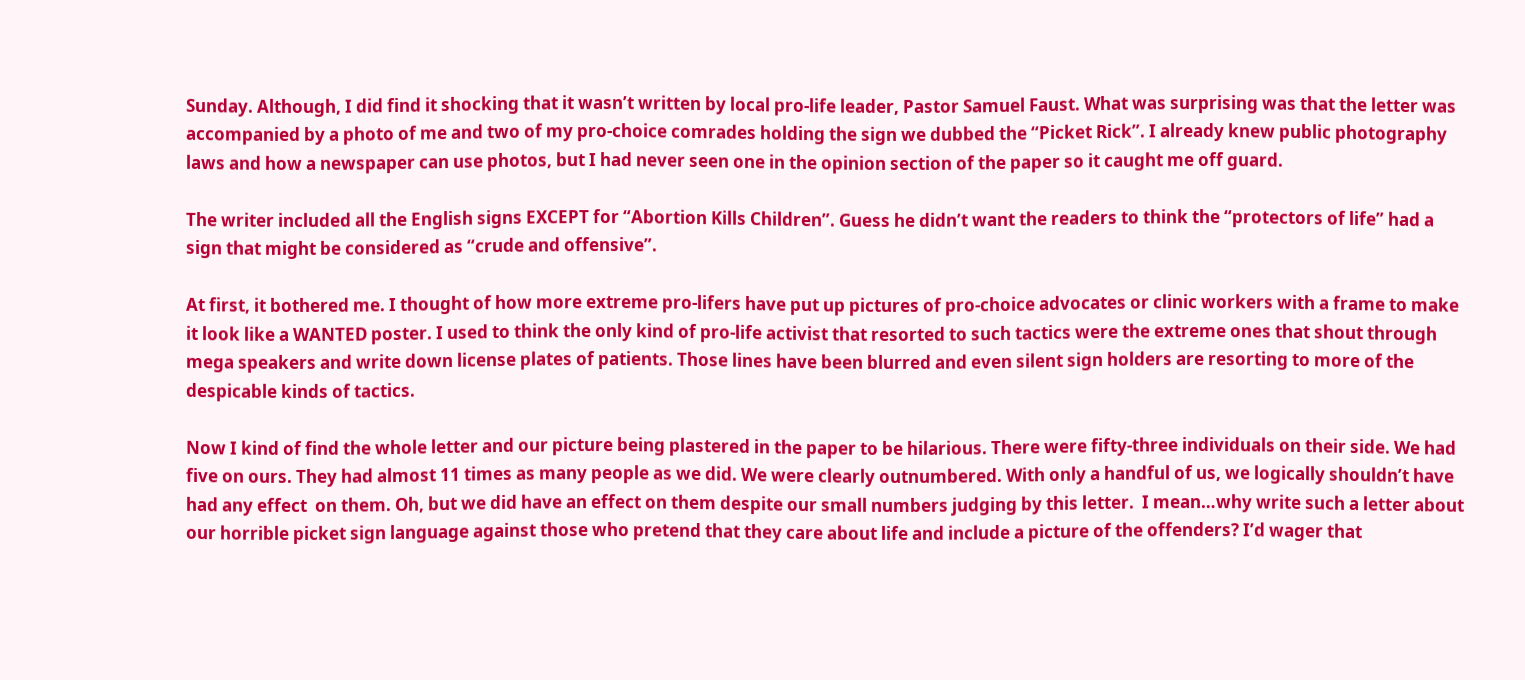Sunday. Although, I did find it shocking that it wasn’t written by local pro-life leader, Pastor Samuel Faust. What was surprising was that the letter was accompanied by a photo of me and two of my pro-choice comrades holding the sign we dubbed the “Picket Rick”. I already knew public photography laws and how a newspaper can use photos, but I had never seen one in the opinion section of the paper so it caught me off guard.

The writer included all the English signs EXCEPT for “Abortion Kills Children”. Guess he didn’t want the readers to think the “protectors of life” had a sign that might be considered as “crude and offensive”.

At first, it bothered me. I thought of how more extreme pro-lifers have put up pictures of pro-choice advocates or clinic workers with a frame to make it look like a WANTED poster. I used to think the only kind of pro-life activist that resorted to such tactics were the extreme ones that shout through mega speakers and write down license plates of patients. Those lines have been blurred and even silent sign holders are resorting to more of the despicable kinds of tactics.

Now I kind of find the whole letter and our picture being plastered in the paper to be hilarious. There were fifty-three individuals on their side. We had five on ours. They had almost 11 times as many people as we did. We were clearly outnumbered. With only a handful of us, we logically shouldn’t have had any effect  on them. Oh, but we did have an effect on them despite our small numbers judging by this letter.  I mean…why write such a letter about our horrible picket sign language against those who pretend that they care about life and include a picture of the offenders? I’d wager that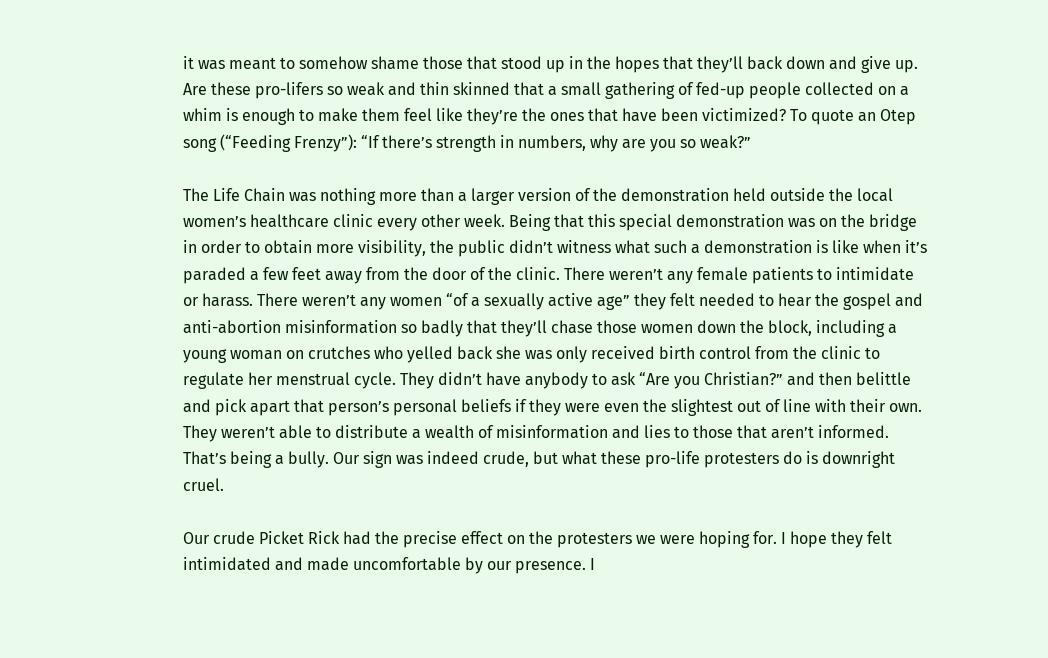it was meant to somehow shame those that stood up in the hopes that they’ll back down and give up. Are these pro-lifers so weak and thin skinned that a small gathering of fed-up people collected on a whim is enough to make them feel like they’re the ones that have been victimized? To quote an Otep song (“Feeding Frenzy”): “If there’s strength in numbers, why are you so weak?”

The Life Chain was nothing more than a larger version of the demonstration held outside the local women’s healthcare clinic every other week. Being that this special demonstration was on the bridge in order to obtain more visibility, the public didn’t witness what such a demonstration is like when it’s paraded a few feet away from the door of the clinic. There weren’t any female patients to intimidate or harass. There weren’t any women “of a sexually active age” they felt needed to hear the gospel and anti-abortion misinformation so badly that they’ll chase those women down the block, including a young woman on crutches who yelled back she was only received birth control from the clinic to regulate her menstrual cycle. They didn’t have anybody to ask “Are you Christian?” and then belittle and pick apart that person’s personal beliefs if they were even the slightest out of line with their own. They weren’t able to distribute a wealth of misinformation and lies to those that aren’t informed. That’s being a bully. Our sign was indeed crude, but what these pro-life protesters do is downright cruel.

Our crude Picket Rick had the precise effect on the protesters we were hoping for. I hope they felt intimidated and made uncomfortable by our presence. I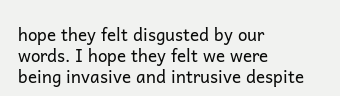hope they felt disgusted by our words. I hope they felt we were being invasive and intrusive despite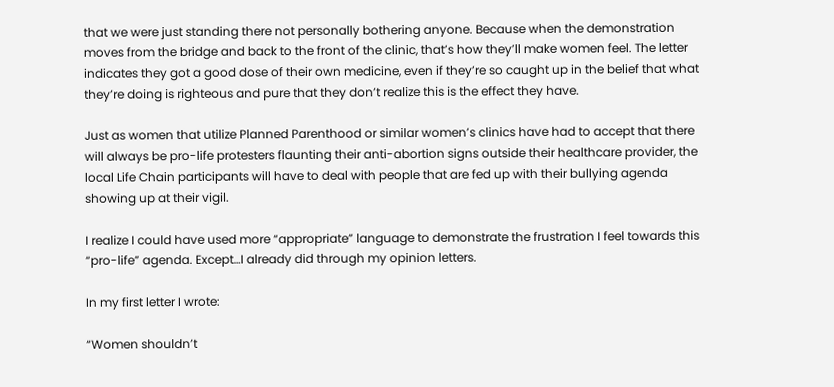that we were just standing there not personally bothering anyone. Because when the demonstration moves from the bridge and back to the front of the clinic, that’s how they’ll make women feel. The letter indicates they got a good dose of their own medicine, even if they’re so caught up in the belief that what they’re doing is righteous and pure that they don’t realize this is the effect they have.

Just as women that utilize Planned Parenthood or similar women’s clinics have had to accept that there will always be pro-life protesters flaunting their anti-abortion signs outside their healthcare provider, the local Life Chain participants will have to deal with people that are fed up with their bullying agenda showing up at their vigil.

I realize I could have used more “appropriate” language to demonstrate the frustration I feel towards this “pro-life” agenda. Except…I already did through my opinion letters.

In my first letter I wrote:

“Women shouldn’t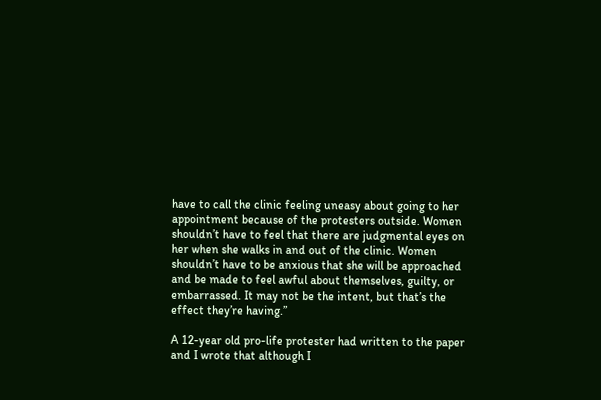have to call the clinic feeling uneasy about going to her appointment because of the protesters outside. Women shouldn’t have to feel that there are judgmental eyes on her when she walks in and out of the clinic. Women shouldn’t have to be anxious that she will be approached and be made to feel awful about themselves, guilty, or embarrassed. It may not be the intent, but that’s the effect they’re having.”

A 12-year old pro-life protester had written to the paper and I wrote that although I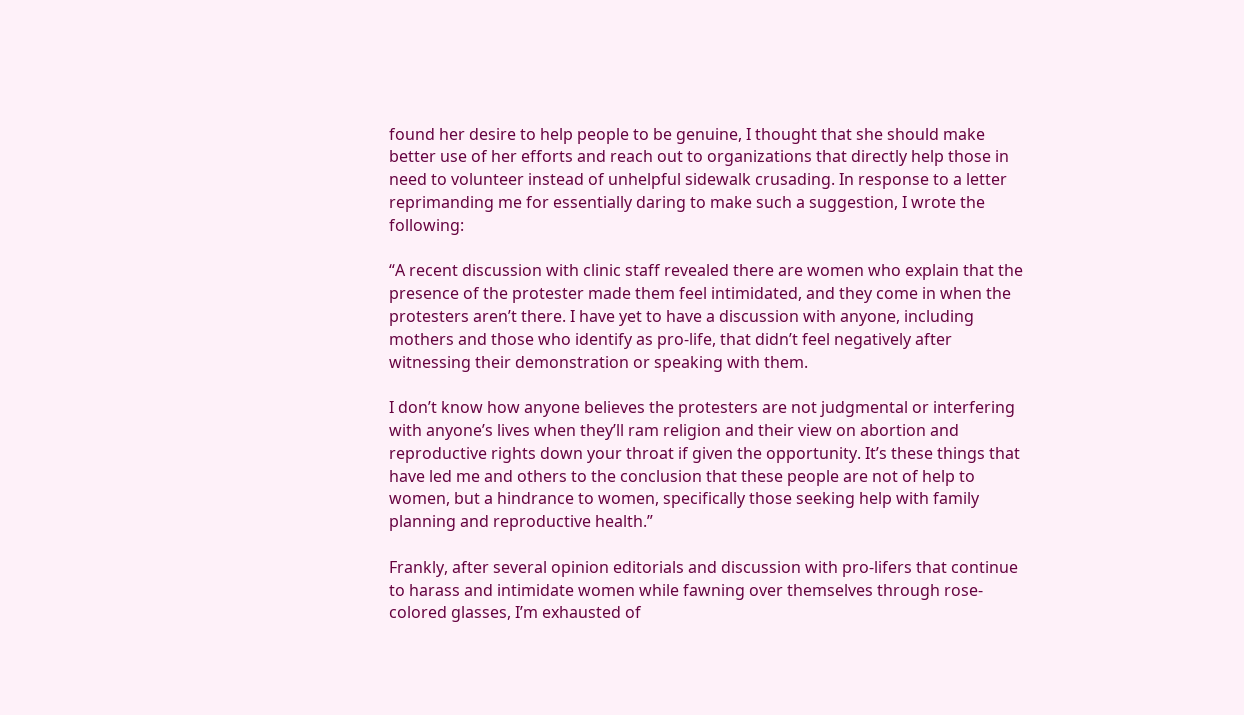found her desire to help people to be genuine, I thought that she should make better use of her efforts and reach out to organizations that directly help those in need to volunteer instead of unhelpful sidewalk crusading. In response to a letter reprimanding me for essentially daring to make such a suggestion, I wrote the following:

“A recent discussion with clinic staff revealed there are women who explain that the presence of the protester made them feel intimidated, and they come in when the protesters aren’t there. I have yet to have a discussion with anyone, including mothers and those who identify as pro-life, that didn’t feel negatively after witnessing their demonstration or speaking with them.

I don’t know how anyone believes the protesters are not judgmental or interfering with anyone’s lives when they’ll ram religion and their view on abortion and reproductive rights down your throat if given the opportunity. It’s these things that have led me and others to the conclusion that these people are not of help to women, but a hindrance to women, specifically those seeking help with family planning and reproductive health.”

Frankly, after several opinion editorials and discussion with pro-lifers that continue to harass and intimidate women while fawning over themselves through rose-colored glasses, I’m exhausted of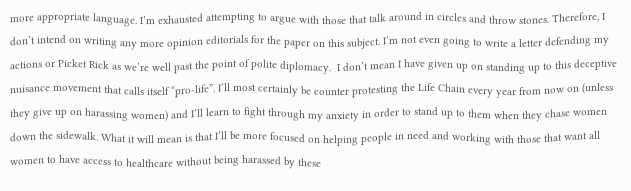more appropriate language. I’m exhausted attempting to argue with those that talk around in circles and throw stones. Therefore, I don’t intend on writing any more opinion editorials for the paper on this subject. I’m not even going to write a letter defending my actions or Picket Rick as we’re well past the point of polite diplomacy.  I don’t mean I have given up on standing up to this deceptive nuisance movement that calls itself “pro-life”. I’ll most certainly be counter protesting the Life Chain every year from now on (unless they give up on harassing women) and I’ll learn to fight through my anxiety in order to stand up to them when they chase women down the sidewalk. What it will mean is that I’ll be more focused on helping people in need and working with those that want all women to have access to healthcare without being harassed by these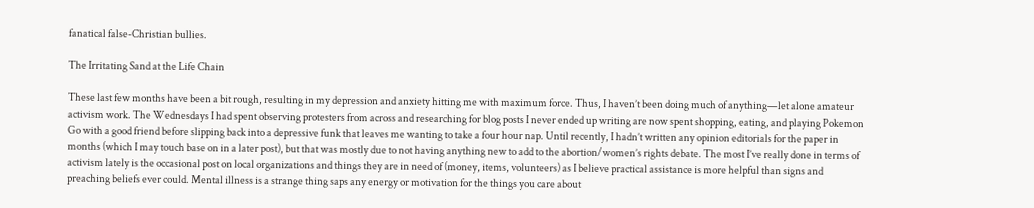fanatical false-Christian bullies.

The Irritating Sand at the Life Chain

These last few months have been a bit rough, resulting in my depression and anxiety hitting me with maximum force. Thus, I haven’t been doing much of anything—let alone amateur activism work. The Wednesdays I had spent observing protesters from across and researching for blog posts I never ended up writing are now spent shopping, eating, and playing Pokemon Go with a good friend before slipping back into a depressive funk that leaves me wanting to take a four hour nap. Until recently, I hadn’t written any opinion editorials for the paper in months (which I may touch base on in a later post), but that was mostly due to not having anything new to add to the abortion/women’s rights debate. The most I’ve really done in terms of activism lately is the occasional post on local organizations and things they are in need of (money, items, volunteers) as I believe practical assistance is more helpful than signs and preaching beliefs ever could. Mental illness is a strange thing saps any energy or motivation for the things you care about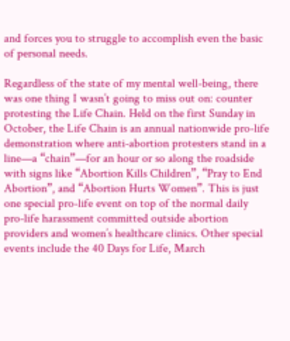and forces you to struggle to accomplish even the basic of personal needs.

Regardless of the state of my mental well-being, there was one thing I wasn’t going to miss out on: counter protesting the Life Chain. Held on the first Sunday in October, the Life Chain is an annual nationwide pro-life demonstration where anti-abortion protesters stand in a line—a “chain”—for an hour or so along the roadside with signs like “Abortion Kills Children”, “Pray to End Abortion”, and “Abortion Hurts Women”. This is just one special pro-life event on top of the normal daily pro-life harassment committed outside abortion providers and women’s healthcare clinics. Other special events include the 40 Days for Life, March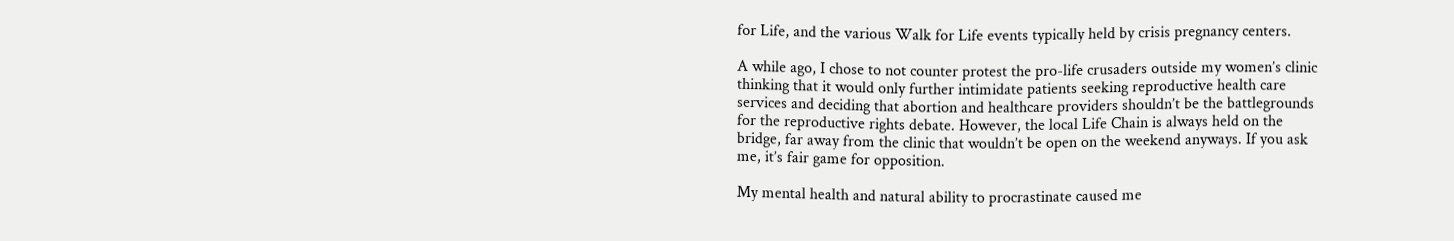for Life, and the various Walk for Life events typically held by crisis pregnancy centers.

A while ago, I chose to not counter protest the pro-life crusaders outside my women’s clinic thinking that it would only further intimidate patients seeking reproductive health care services and deciding that abortion and healthcare providers shouldn’t be the battlegrounds for the reproductive rights debate. However, the local Life Chain is always held on the bridge, far away from the clinic that wouldn’t be open on the weekend anyways. If you ask me, it’s fair game for opposition.

My mental health and natural ability to procrastinate caused me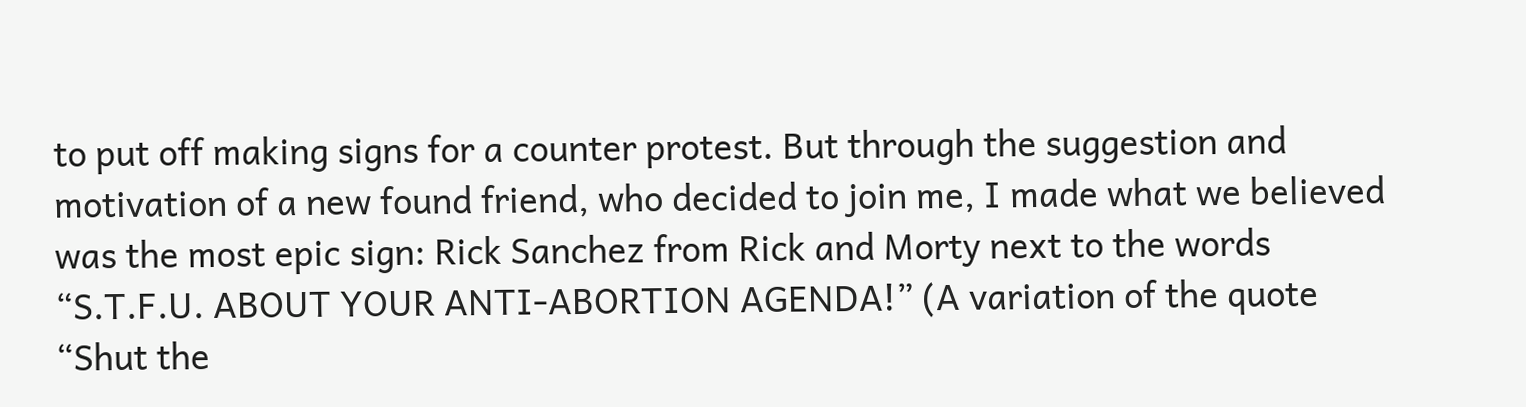to put off making signs for a counter protest. But through the suggestion and motivation of a new found friend, who decided to join me, I made what we believed was the most epic sign: Rick Sanchez from Rick and Morty next to the words “S.T.F.U. ABOUT YOUR ANTI-ABORTION AGENDA!” (A variation of the quote “Shut the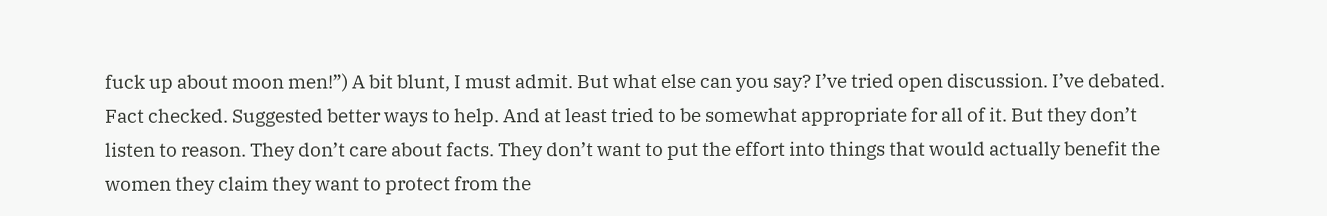fuck up about moon men!”) A bit blunt, I must admit. But what else can you say? I’ve tried open discussion. I’ve debated. Fact checked. Suggested better ways to help. And at least tried to be somewhat appropriate for all of it. But they don’t listen to reason. They don’t care about facts. They don’t want to put the effort into things that would actually benefit the women they claim they want to protect from the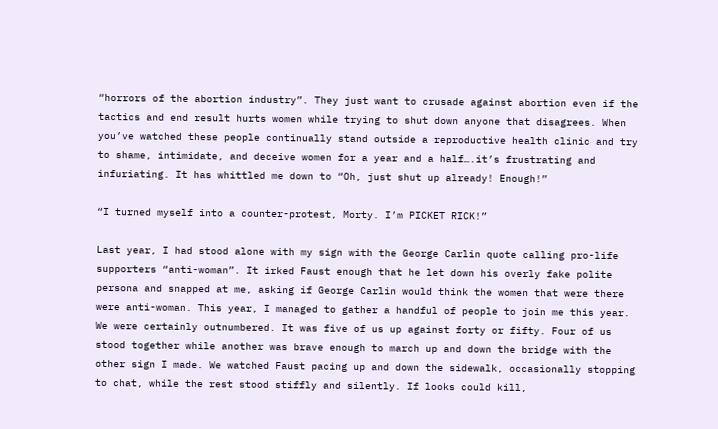“horrors of the abortion industry”. They just want to crusade against abortion even if the tactics and end result hurts women while trying to shut down anyone that disagrees. When you’ve watched these people continually stand outside a reproductive health clinic and try to shame, intimidate, and deceive women for a year and a half….it’s frustrating and infuriating. It has whittled me down to “Oh, just shut up already! Enough!”

“I turned myself into a counter-protest, Morty. I’m PICKET RICK!”

Last year, I had stood alone with my sign with the George Carlin quote calling pro-life supporters “anti-woman”. It irked Faust enough that he let down his overly fake polite persona and snapped at me, asking if George Carlin would think the women that were there were anti-woman. This year, I managed to gather a handful of people to join me this year. We were certainly outnumbered. It was five of us up against forty or fifty. Four of us stood together while another was brave enough to march up and down the bridge with the other sign I made. We watched Faust pacing up and down the sidewalk, occasionally stopping to chat, while the rest stood stiffly and silently. If looks could kill,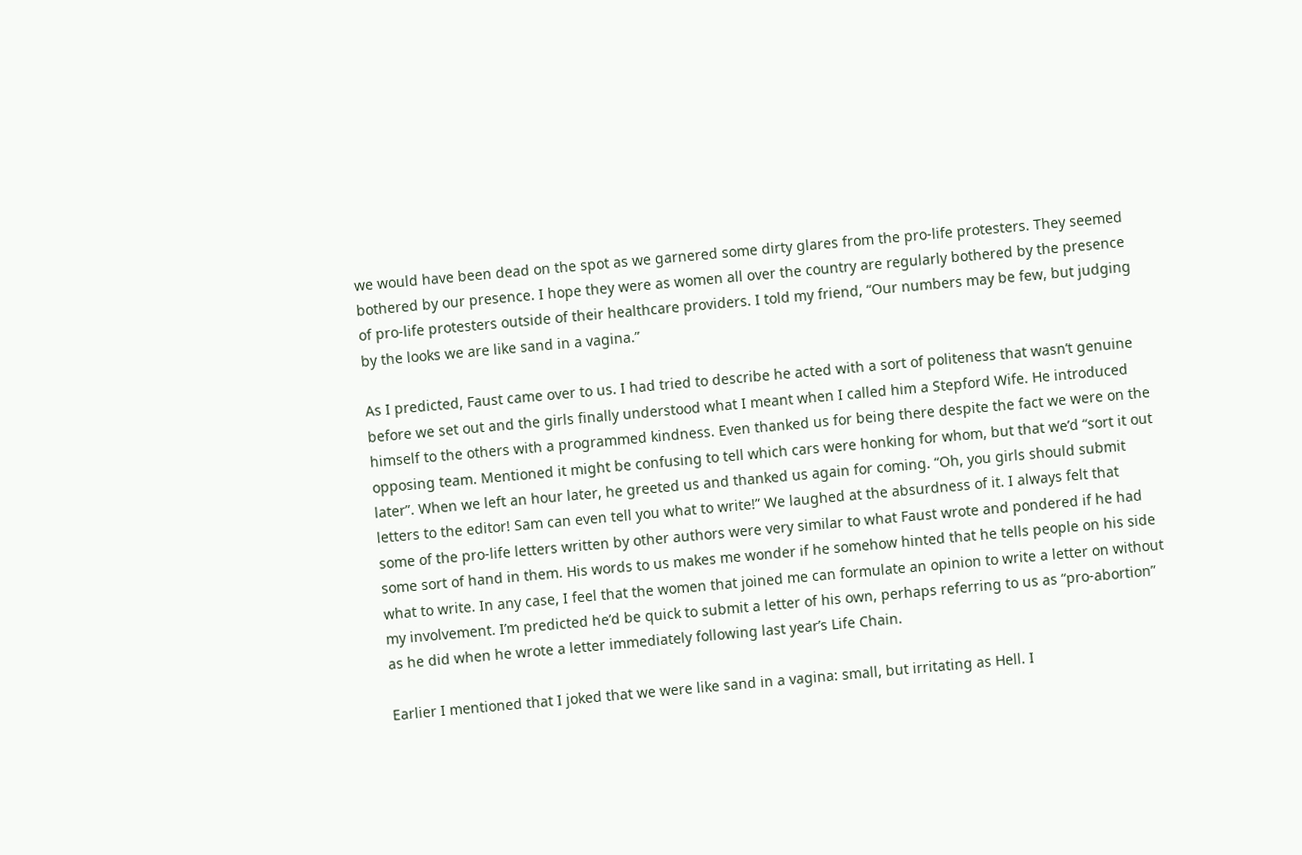we would have been dead on the spot as we garnered some dirty glares from the pro-life protesters. They seemed bothered by our presence. I hope they were as women all over the country are regularly bothered by the presence of pro-life protesters outside of their healthcare providers. I told my friend, “Our numbers may be few, but judging by the looks we are like sand in a vagina.”

As I predicted, Faust came over to us. I had tried to describe he acted with a sort of politeness that wasn’t genuine before we set out and the girls finally understood what I meant when I called him a Stepford Wife. He introduced himself to the others with a programmed kindness. Even thanked us for being there despite the fact we were on the opposing team. Mentioned it might be confusing to tell which cars were honking for whom, but that we’d “sort it out later”. When we left an hour later, he greeted us and thanked us again for coming. “Oh, you girls should submit letters to the editor! Sam can even tell you what to write!” We laughed at the absurdness of it. I always felt that some of the pro-life letters written by other authors were very similar to what Faust wrote and pondered if he had some sort of hand in them. His words to us makes me wonder if he somehow hinted that he tells people on his side what to write. In any case, I feel that the women that joined me can formulate an opinion to write a letter on without my involvement. I’m predicted he’d be quick to submit a letter of his own, perhaps referring to us as “pro-abortion” as he did when he wrote a letter immediately following last year’s Life Chain.

Earlier I mentioned that I joked that we were like sand in a vagina: small, but irritating as Hell. I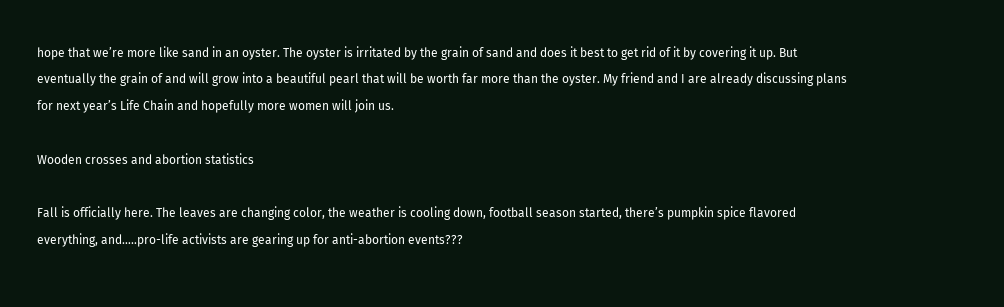hope that we’re more like sand in an oyster. The oyster is irritated by the grain of sand and does it best to get rid of it by covering it up. But eventually the grain of and will grow into a beautiful pearl that will be worth far more than the oyster. My friend and I are already discussing plans for next year’s Life Chain and hopefully more women will join us.

Wooden crosses and abortion statistics

Fall is officially here. The leaves are changing color, the weather is cooling down, football season started, there’s pumpkin spice flavored everything, and…..pro-life activists are gearing up for anti-abortion events???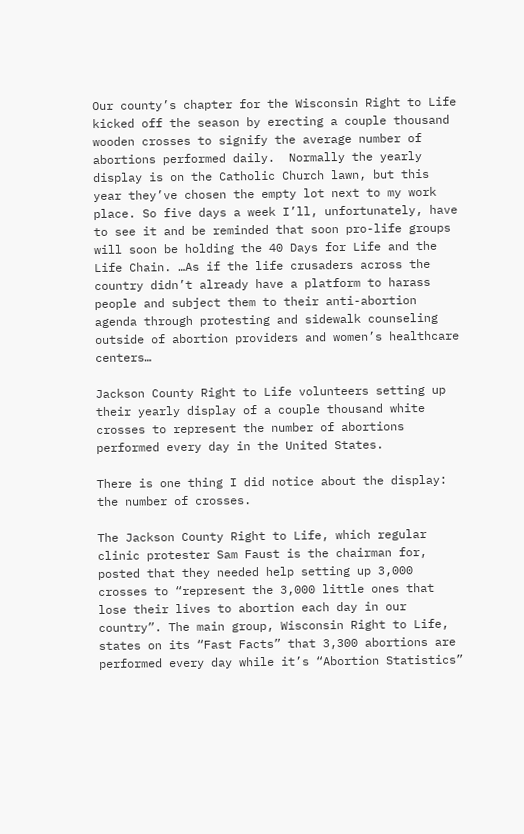Our county’s chapter for the Wisconsin Right to Life kicked off the season by erecting a couple thousand wooden crosses to signify the average number of abortions performed daily.  Normally the yearly display is on the Catholic Church lawn, but this year they’ve chosen the empty lot next to my work place. So five days a week I’ll, unfortunately, have to see it and be reminded that soon pro-life groups will soon be holding the 40 Days for Life and the Life Chain. …As if the life crusaders across the country didn’t already have a platform to harass people and subject them to their anti-abortion agenda through protesting and sidewalk counseling outside of abortion providers and women’s healthcare centers…

Jackson County Right to Life volunteers setting up their yearly display of a couple thousand white crosses to represent the number of abortions performed every day in the United States.

There is one thing I did notice about the display: the number of crosses.

The Jackson County Right to Life, which regular clinic protester Sam Faust is the chairman for, posted that they needed help setting up 3,000 crosses to “represent the 3,000 little ones that lose their lives to abortion each day in our country”. The main group, Wisconsin Right to Life, states on its “Fast Facts” that 3,300 abortions are performed every day while it’s “Abortion Statistics”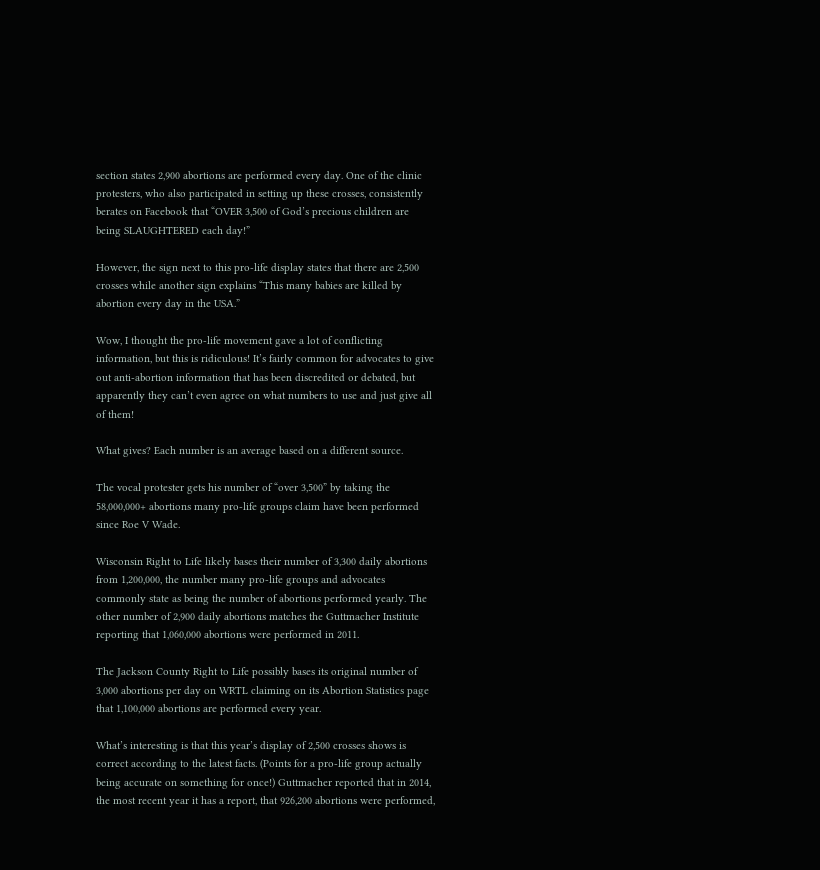section states 2,900 abortions are performed every day. One of the clinic protesters, who also participated in setting up these crosses, consistently berates on Facebook that “OVER 3,500 of God’s precious children are being SLAUGHTERED each day!”

However, the sign next to this pro-life display states that there are 2,500 crosses while another sign explains “This many babies are killed by abortion every day in the USA.”

Wow, I thought the pro-life movement gave a lot of conflicting information, but this is ridiculous! It’s fairly common for advocates to give out anti-abortion information that has been discredited or debated, but apparently they can’t even agree on what numbers to use and just give all of them!

What gives? Each number is an average based on a different source.

The vocal protester gets his number of “over 3,500” by taking the 58,000,000+ abortions many pro-life groups claim have been performed since Roe V Wade.

Wisconsin Right to Life likely bases their number of 3,300 daily abortions from 1,200,000, the number many pro-life groups and advocates commonly state as being the number of abortions performed yearly. The other number of 2,900 daily abortions matches the Guttmacher Institute reporting that 1,060,000 abortions were performed in 2011.

The Jackson County Right to Life possibly bases its original number of 3,000 abortions per day on WRTL claiming on its Abortion Statistics page that 1,100,000 abortions are performed every year.

What’s interesting is that this year’s display of 2,500 crosses shows is correct according to the latest facts. (Points for a pro-life group actually being accurate on something for once!) Guttmacher reported that in 2014, the most recent year it has a report, that 926,200 abortions were performed,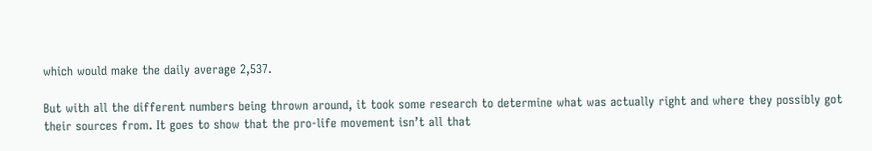which would make the daily average 2,537.

But with all the different numbers being thrown around, it took some research to determine what was actually right and where they possibly got their sources from. It goes to show that the pro-life movement isn’t all that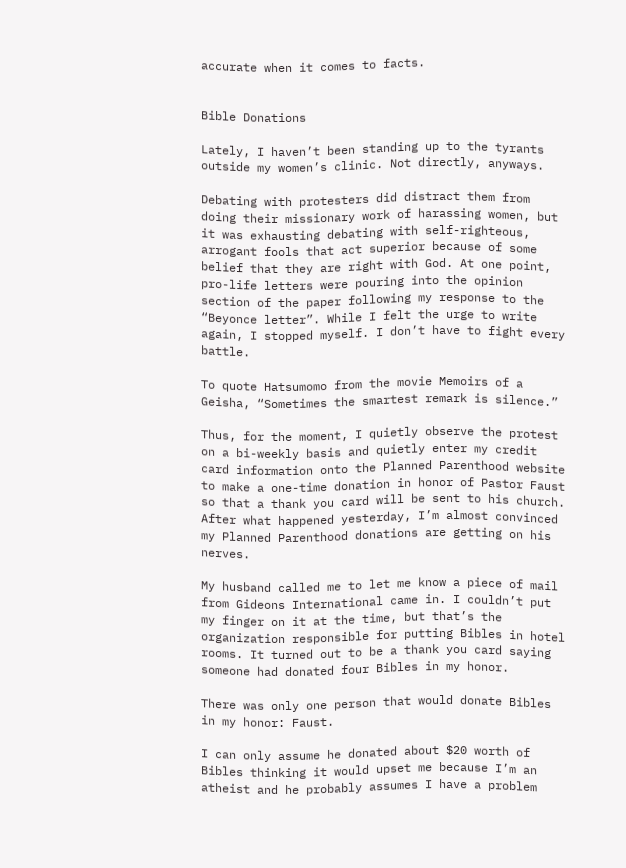accurate when it comes to facts.


Bible Donations

Lately, I haven’t been standing up to the tyrants outside my women’s clinic. Not directly, anyways.

Debating with protesters did distract them from doing their missionary work of harassing women, but it was exhausting debating with self-righteous, arrogant fools that act superior because of some belief that they are right with God. At one point, pro-life letters were pouring into the opinion section of the paper following my response to the “Beyonce letter”. While I felt the urge to write again, I stopped myself. I don’t have to fight every battle.

To quote Hatsumomo from the movie Memoirs of a Geisha, “Sometimes the smartest remark is silence.”

Thus, for the moment, I quietly observe the protest on a bi-weekly basis and quietly enter my credit card information onto the Planned Parenthood website to make a one-time donation in honor of Pastor Faust so that a thank you card will be sent to his church. After what happened yesterday, I’m almost convinced my Planned Parenthood donations are getting on his nerves.

My husband called me to let me know a piece of mail from Gideons International came in. I couldn’t put my finger on it at the time, but that’s the organization responsible for putting Bibles in hotel rooms. It turned out to be a thank you card saying someone had donated four Bibles in my honor.

There was only one person that would donate Bibles in my honor: Faust.

I can only assume he donated about $20 worth of Bibles thinking it would upset me because I’m an atheist and he probably assumes I have a problem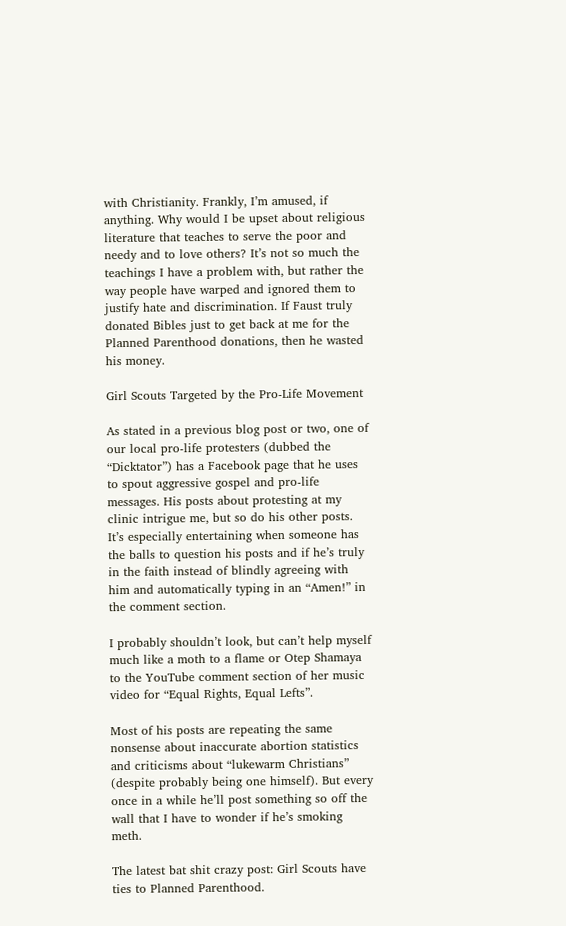with Christianity. Frankly, I’m amused, if anything. Why would I be upset about religious literature that teaches to serve the poor and needy and to love others? It’s not so much the teachings I have a problem with, but rather the way people have warped and ignored them to justify hate and discrimination. If Faust truly donated Bibles just to get back at me for the Planned Parenthood donations, then he wasted his money.

Girl Scouts Targeted by the Pro-Life Movement

As stated in a previous blog post or two, one of our local pro-life protesters (dubbed the “Dicktator”) has a Facebook page that he uses to spout aggressive gospel and pro-life messages. His posts about protesting at my clinic intrigue me, but so do his other posts. It’s especially entertaining when someone has the balls to question his posts and if he’s truly in the faith instead of blindly agreeing with him and automatically typing in an “Amen!” in the comment section.

I probably shouldn’t look, but can’t help myself much like a moth to a flame or Otep Shamaya to the YouTube comment section of her music video for “Equal Rights, Equal Lefts”.

Most of his posts are repeating the same nonsense about inaccurate abortion statistics and criticisms about “lukewarm Christians” (despite probably being one himself). But every once in a while he’ll post something so off the wall that I have to wonder if he’s smoking meth.

The latest bat shit crazy post: Girl Scouts have ties to Planned Parenthood.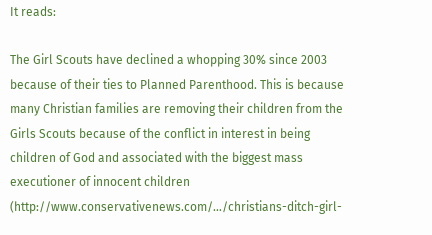It reads:

The Girl Scouts have declined a whopping 30% since 2003 because of their ties to Planned Parenthood. This is because many Christian families are removing their children from the Girls Scouts because of the conflict in interest in being children of God and associated with the biggest mass executioner of innocent children (http://www.conservativenews.com/…/christians-ditch-girl-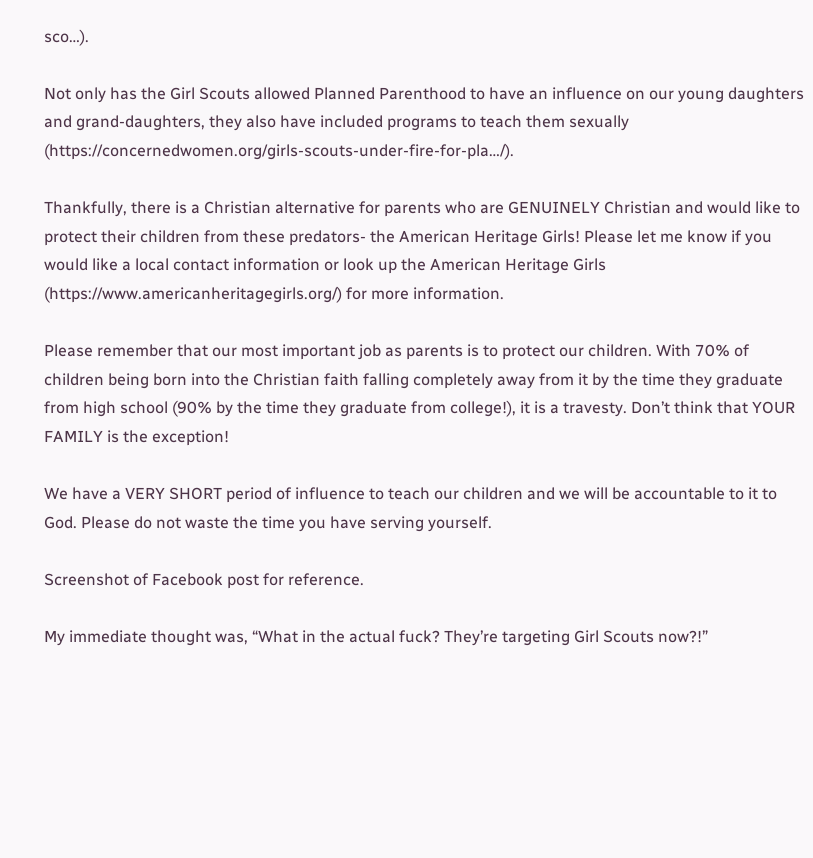sco…).

Not only has the Girl Scouts allowed Planned Parenthood to have an influence on our young daughters and grand-daughters, they also have included programs to teach them sexually (https://concernedwomen.org/girls-scouts-under-fire-for-pla…/).

Thankfully, there is a Christian alternative for parents who are GENUINELY Christian and would like to protect their children from these predators- the American Heritage Girls! Please let me know if you would like a local contact information or look up the American Heritage Girls (https://www.americanheritagegirls.org/) for more information.

Please remember that our most important job as parents is to protect our children. With 70% of children being born into the Christian faith falling completely away from it by the time they graduate from high school (90% by the time they graduate from college!), it is a travesty. Don’t think that YOUR FAMILY is the exception!

We have a VERY SHORT period of influence to teach our children and we will be accountable to it to God. Please do not waste the time you have serving yourself.

Screenshot of Facebook post for reference.

My immediate thought was, “What in the actual fuck? They’re targeting Girl Scouts now?!”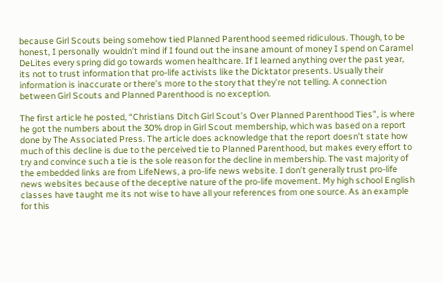because Girl Scouts being somehow tied Planned Parenthood seemed ridiculous. Though, to be honest, I personally  wouldn’t mind if I found out the insane amount of money I spend on Caramel DeLites every spring did go towards women healthcare. If I learned anything over the past year, its not to trust information that pro-life activists like the Dicktator presents. Usually their information is inaccurate or there’s more to the story that they’re not telling. A connection between Girl Scouts and Planned Parenthood is no exception.

The first article he posted, “Christians Ditch Girl Scout’s Over Planned Parenthood Ties”, is where he got the numbers about the 30% drop in Girl Scout membership, which was based on a report done by The Associated Press. The article does acknowledge that the report doesn’t state how much of this decline is due to the perceived tie to Planned Parenthood, but makes every effort to try and convince such a tie is the sole reason for the decline in membership. The vast majority of the embedded links are from LifeNews, a pro-life news website. I don’t generally trust pro-life news websites because of the deceptive nature of the pro-life movement. My high school English classes have taught me its not wise to have all your references from one source. As an example for this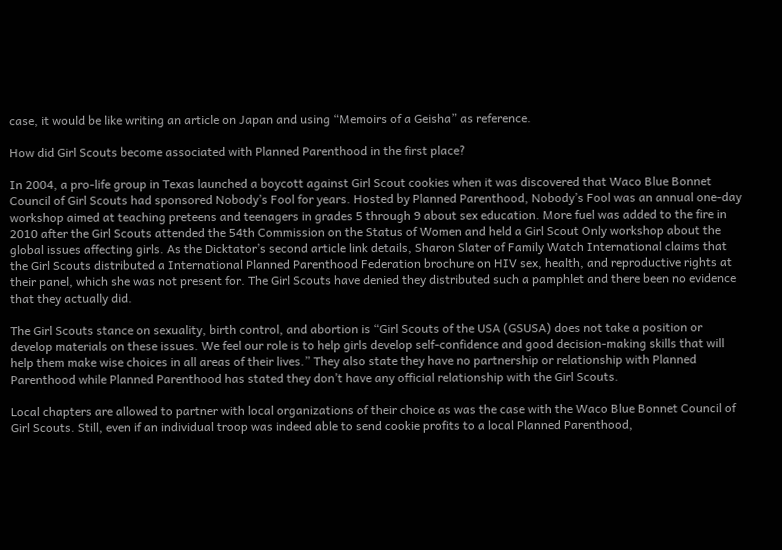case, it would be like writing an article on Japan and using “Memoirs of a Geisha” as reference.

How did Girl Scouts become associated with Planned Parenthood in the first place?

In 2004, a pro-life group in Texas launched a boycott against Girl Scout cookies when it was discovered that Waco Blue Bonnet Council of Girl Scouts had sponsored Nobody’s Fool for years. Hosted by Planned Parenthood, Nobody’s Fool was an annual one-day workshop aimed at teaching preteens and teenagers in grades 5 through 9 about sex education. More fuel was added to the fire in 2010 after the Girl Scouts attended the 54th Commission on the Status of Women and held a Girl Scout Only workshop about the global issues affecting girls. As the Dicktator’s second article link details, Sharon Slater of Family Watch International claims that the Girl Scouts distributed a International Planned Parenthood Federation brochure on HIV sex, health, and reproductive rights at their panel, which she was not present for. The Girl Scouts have denied they distributed such a pamphlet and there been no evidence that they actually did.

The Girl Scouts stance on sexuality, birth control, and abortion is “Girl Scouts of the USA (GSUSA) does not take a position or develop materials on these issues. We feel our role is to help girls develop self-confidence and good decision-making skills that will help them make wise choices in all areas of their lives.” They also state they have no partnership or relationship with Planned Parenthood while Planned Parenthood has stated they don’t have any official relationship with the Girl Scouts.

Local chapters are allowed to partner with local organizations of their choice as was the case with the Waco Blue Bonnet Council of Girl Scouts. Still, even if an individual troop was indeed able to send cookie profits to a local Planned Parenthood,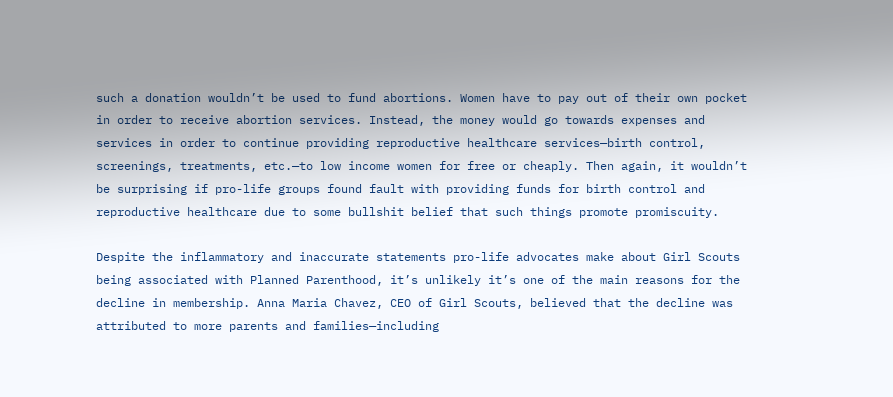such a donation wouldn’t be used to fund abortions. Women have to pay out of their own pocket in order to receive abortion services. Instead, the money would go towards expenses and services in order to continue providing reproductive healthcare services—birth control, screenings, treatments, etc.—to low income women for free or cheaply. Then again, it wouldn’t be surprising if pro-life groups found fault with providing funds for birth control and reproductive healthcare due to some bullshit belief that such things promote promiscuity.

Despite the inflammatory and inaccurate statements pro-life advocates make about Girl Scouts being associated with Planned Parenthood, it’s unlikely it’s one of the main reasons for the decline in membership. Anna Maria Chavez, CEO of Girl Scouts, believed that the decline was attributed to more parents and families—including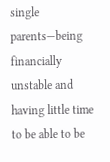single parents—being financially unstable and having little time to be able to be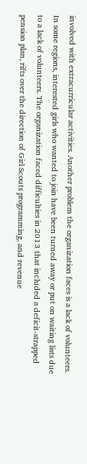involved with extracurricular activities. Another problem the organization faces is a lack of volunteers. In some regions, interested girls who wanted to join have been turned away or put on waiting lists due to a lack of volunteers. The organization faced difficulties in 2013 that included a deficit-strapped pension plan, rifts over the direction of Girl Scouts programming, and revenue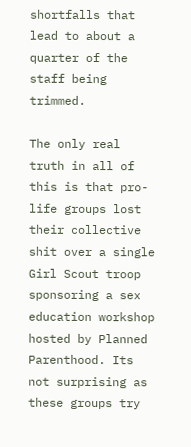shortfalls that lead to about a quarter of the staff being trimmed.

The only real truth in all of this is that pro-life groups lost their collective shit over a single Girl Scout troop sponsoring a sex education workshop hosted by Planned Parenthood. Its not surprising as these groups try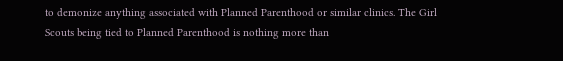to demonize anything associated with Planned Parenthood or similar clinics. The Girl Scouts being tied to Planned Parenthood is nothing more than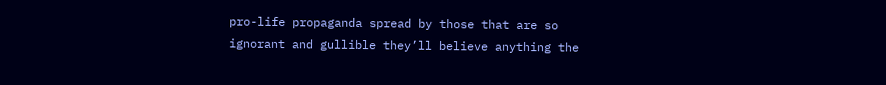pro-life propaganda spread by those that are so ignorant and gullible they’ll believe anything the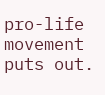pro-life movement puts out.